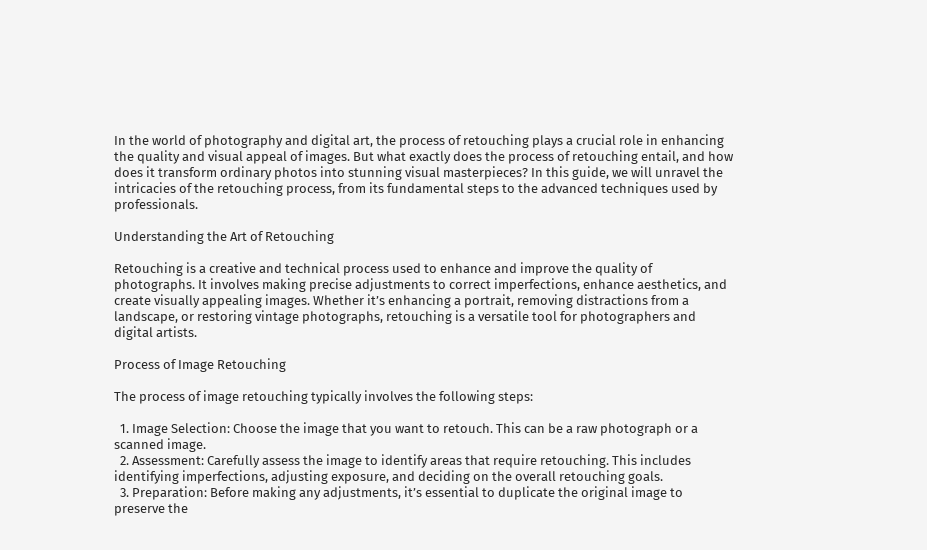In the world of photography and digital art, the process of retouching plays a crucial role in enhancing the quality and visual appeal of images. But what exactly does the process of retouching entail, and how does it transform ordinary photos into stunning visual masterpieces? In this guide, we will unravel the intricacies of the retouching process, from its fundamental steps to the advanced techniques used by professionals.

Understanding the Art of Retouching

Retouching is a creative and technical process used to enhance and improve the quality of photographs. It involves making precise adjustments to correct imperfections, enhance aesthetics, and create visually appealing images. Whether it’s enhancing a portrait, removing distractions from a landscape, or restoring vintage photographs, retouching is a versatile tool for photographers and digital artists.

Process of Image Retouching

The process of image retouching typically involves the following steps:

  1. Image Selection: Choose the image that you want to retouch. This can be a raw photograph or a scanned image.
  2. Assessment: Carefully assess the image to identify areas that require retouching. This includes identifying imperfections, adjusting exposure, and deciding on the overall retouching goals.
  3. Preparation: Before making any adjustments, it’s essential to duplicate the original image to preserve the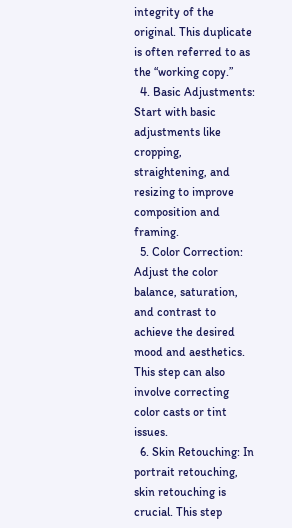integrity of the original. This duplicate is often referred to as the “working copy.”
  4. Basic Adjustments: Start with basic adjustments like cropping, straightening, and resizing to improve composition and framing.
  5. Color Correction: Adjust the color balance, saturation, and contrast to achieve the desired mood and aesthetics. This step can also involve correcting color casts or tint issues.
  6. Skin Retouching: In portrait retouching, skin retouching is crucial. This step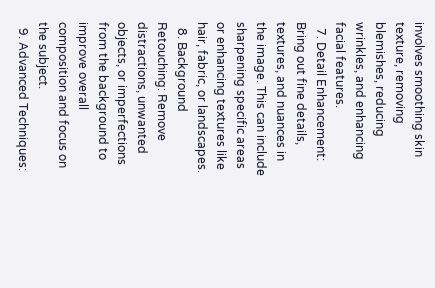involves smoothing skin texture, removing blemishes, reducing wrinkles, and enhancing facial features.
  7. Detail Enhancement: Bring out fine details, textures, and nuances in the image. This can include sharpening specific areas or enhancing textures like hair, fabric, or landscapes.
  8. Background Retouching: Remove distractions, unwanted objects, or imperfections from the background to improve overall composition and focus on the subject.
  9. Advanced Techniques: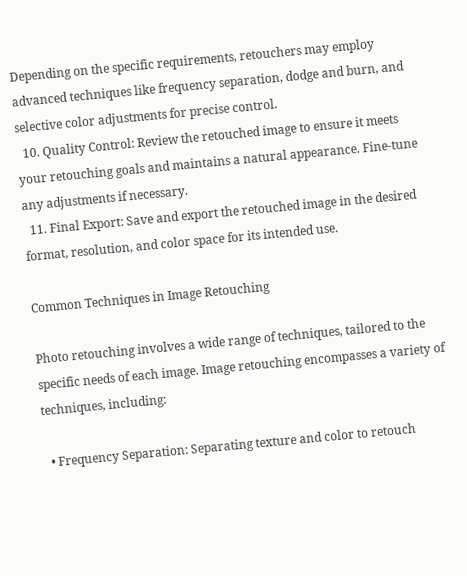Depending on the specific requirements, retouchers may employ advanced techniques like frequency separation, dodge and burn, and selective color adjustments for precise control.
  10. Quality Control: Review the retouched image to ensure it meets your retouching goals and maintains a natural appearance. Fine-tune any adjustments if necessary.
  11. Final Export: Save and export the retouched image in the desired format, resolution, and color space for its intended use.

Common Techniques in Image Retouching

Photo retouching involves a wide range of techniques, tailored to the specific needs of each image. Image retouching encompasses a variety of techniques, including:

  • Frequency Separation: Separating texture and color to retouch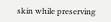skin while preserving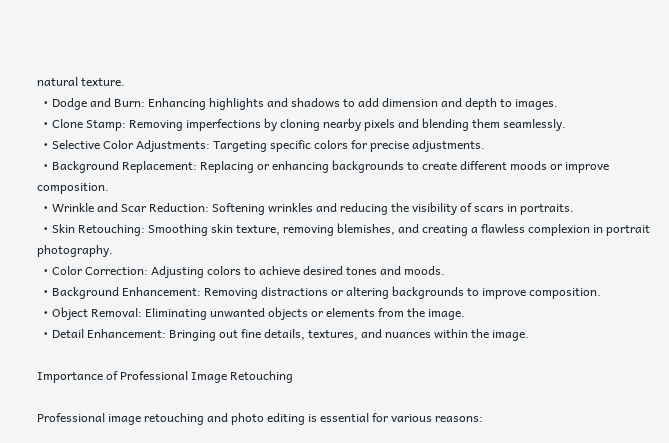natural texture.
  • Dodge and Burn: Enhancing highlights and shadows to add dimension and depth to images.
  • Clone Stamp: Removing imperfections by cloning nearby pixels and blending them seamlessly.
  • Selective Color Adjustments: Targeting specific colors for precise adjustments.
  • Background Replacement: Replacing or enhancing backgrounds to create different moods or improve composition.
  • Wrinkle and Scar Reduction: Softening wrinkles and reducing the visibility of scars in portraits.
  • Skin Retouching: Smoothing skin texture, removing blemishes, and creating a flawless complexion in portrait photography.
  • Color Correction: Adjusting colors to achieve desired tones and moods.
  • Background Enhancement: Removing distractions or altering backgrounds to improve composition.
  • Object Removal: Eliminating unwanted objects or elements from the image.
  • Detail Enhancement: Bringing out fine details, textures, and nuances within the image.

Importance of Professional Image Retouching

Professional image retouching and photo editing is essential for various reasons: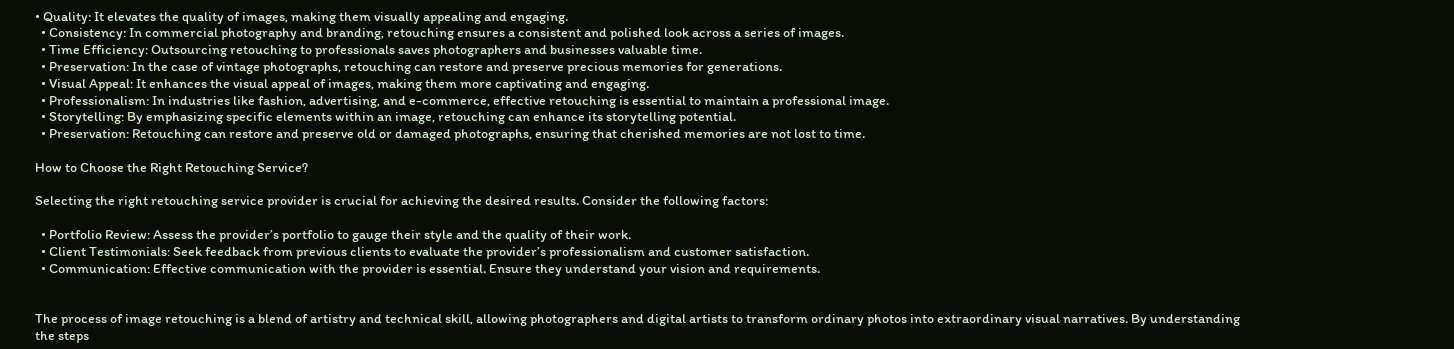• Quality: It elevates the quality of images, making them visually appealing and engaging.
  • Consistency: In commercial photography and branding, retouching ensures a consistent and polished look across a series of images.
  • Time Efficiency: Outsourcing retouching to professionals saves photographers and businesses valuable time.
  • Preservation: In the case of vintage photographs, retouching can restore and preserve precious memories for generations.
  • Visual Appeal: It enhances the visual appeal of images, making them more captivating and engaging.
  • Professionalism: In industries like fashion, advertising, and e-commerce, effective retouching is essential to maintain a professional image.
  • Storytelling: By emphasizing specific elements within an image, retouching can enhance its storytelling potential.
  • Preservation: Retouching can restore and preserve old or damaged photographs, ensuring that cherished memories are not lost to time.

How to Choose the Right Retouching Service?

Selecting the right retouching service provider is crucial for achieving the desired results. Consider the following factors:

  • Portfolio Review: Assess the provider’s portfolio to gauge their style and the quality of their work.
  • Client Testimonials: Seek feedback from previous clients to evaluate the provider’s professionalism and customer satisfaction.
  • Communication: Effective communication with the provider is essential. Ensure they understand your vision and requirements.


The process of image retouching is a blend of artistry and technical skill, allowing photographers and digital artists to transform ordinary photos into extraordinary visual narratives. By understanding the steps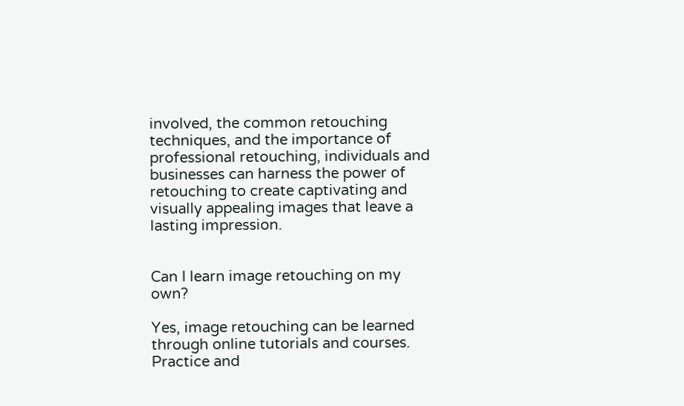involved, the common retouching techniques, and the importance of professional retouching, individuals and businesses can harness the power of retouching to create captivating and visually appealing images that leave a lasting impression.


Can I learn image retouching on my own?

Yes, image retouching can be learned through online tutorials and courses. Practice and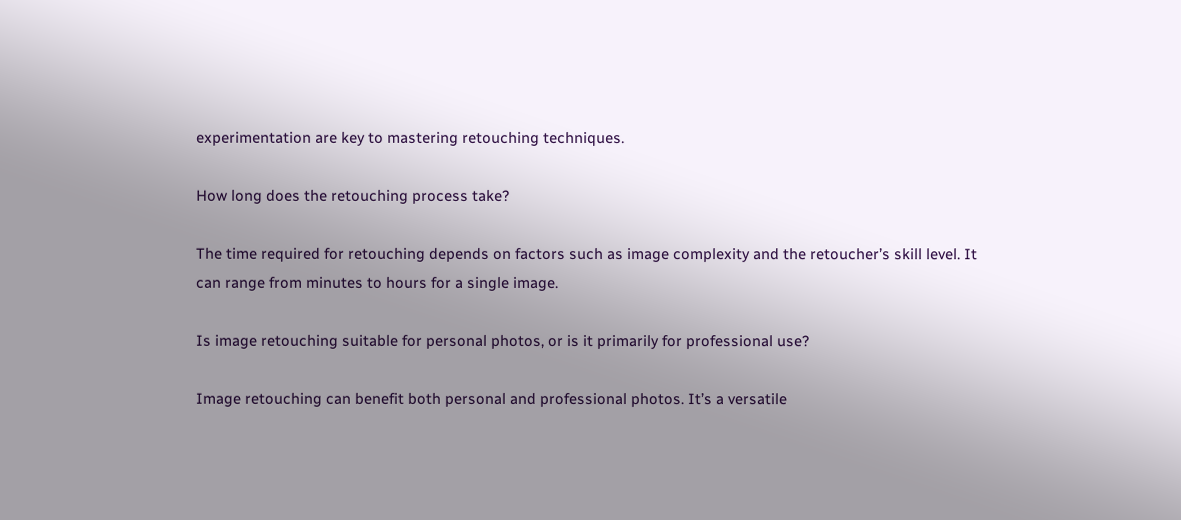experimentation are key to mastering retouching techniques.

How long does the retouching process take?

The time required for retouching depends on factors such as image complexity and the retoucher’s skill level. It can range from minutes to hours for a single image.

Is image retouching suitable for personal photos, or is it primarily for professional use?

Image retouching can benefit both personal and professional photos. It’s a versatile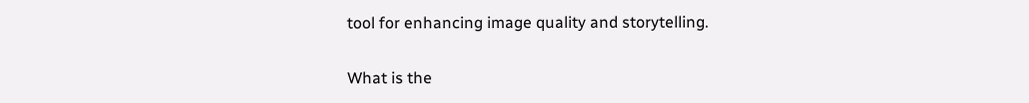tool for enhancing image quality and storytelling.

What is the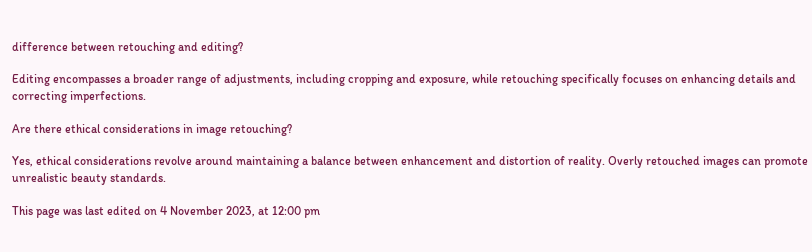difference between retouching and editing?

Editing encompasses a broader range of adjustments, including cropping and exposure, while retouching specifically focuses on enhancing details and correcting imperfections.

Are there ethical considerations in image retouching?

Yes, ethical considerations revolve around maintaining a balance between enhancement and distortion of reality. Overly retouched images can promote unrealistic beauty standards.

This page was last edited on 4 November 2023, at 12:00 pm